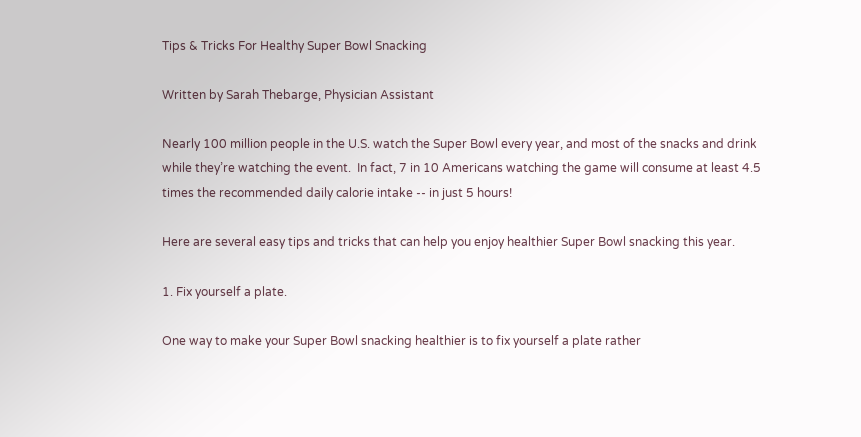Tips & Tricks For Healthy Super Bowl Snacking

Written by Sarah Thebarge, Physician Assistant

Nearly 100 million people in the U.S. watch the Super Bowl every year, and most of the snacks and drink while they’re watching the event.  In fact, 7 in 10 Americans watching the game will consume at least 4.5 times the recommended daily calorie intake -- in just 5 hours!

Here are several easy tips and tricks that can help you enjoy healthier Super Bowl snacking this year.

1. Fix yourself a plate.

One way to make your Super Bowl snacking healthier is to fix yourself a plate rather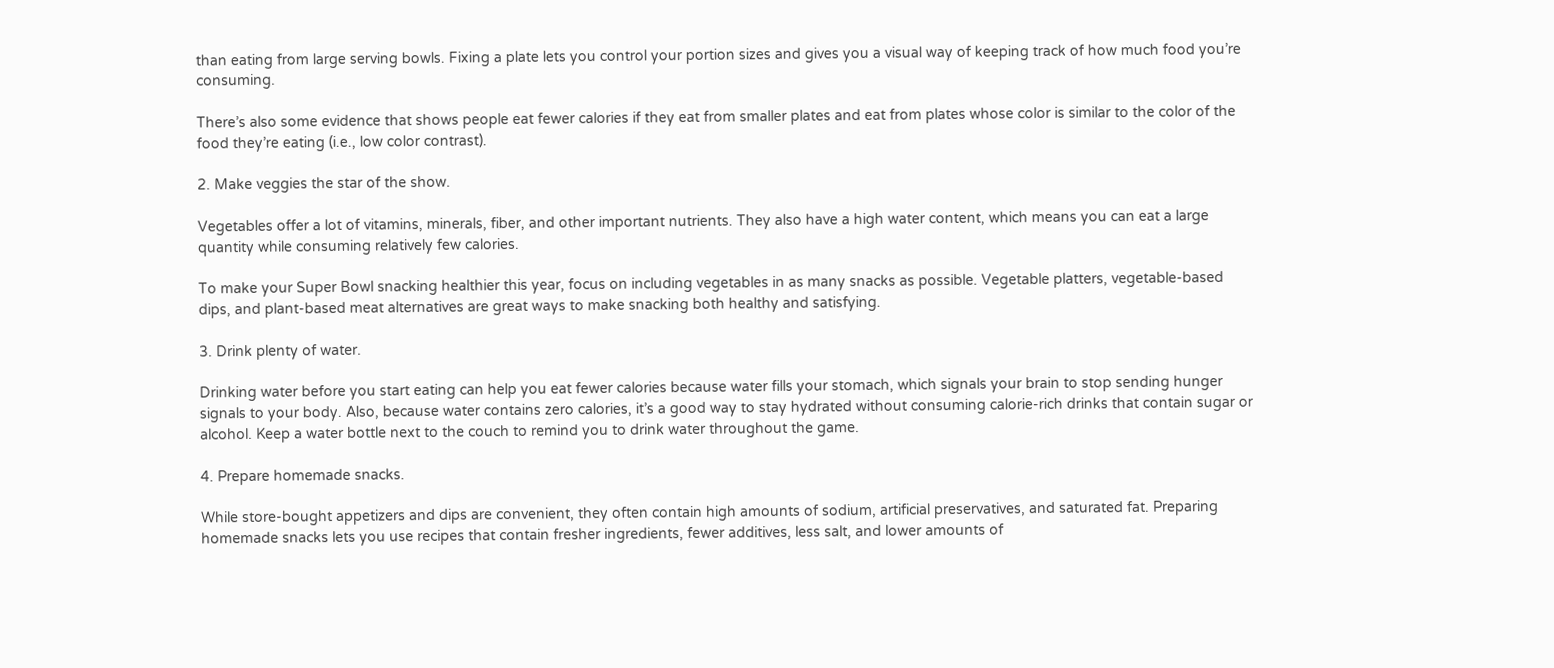than eating from large serving bowls. Fixing a plate lets you control your portion sizes and gives you a visual way of keeping track of how much food you’re consuming.

There’s also some evidence that shows people eat fewer calories if they eat from smaller plates and eat from plates whose color is similar to the color of the food they’re eating (i.e., low color contrast).

2. Make veggies the star of the show.

Vegetables offer a lot of vitamins, minerals, fiber, and other important nutrients. They also have a high water content, which means you can eat a large quantity while consuming relatively few calories.

To make your Super Bowl snacking healthier this year, focus on including vegetables in as many snacks as possible. Vegetable platters, vegetable-based dips, and plant-based meat alternatives are great ways to make snacking both healthy and satisfying.

3. Drink plenty of water.

Drinking water before you start eating can help you eat fewer calories because water fills your stomach, which signals your brain to stop sending hunger signals to your body. Also, because water contains zero calories, it’s a good way to stay hydrated without consuming calorie-rich drinks that contain sugar or alcohol. Keep a water bottle next to the couch to remind you to drink water throughout the game.

4. Prepare homemade snacks.

While store-bought appetizers and dips are convenient, they often contain high amounts of sodium, artificial preservatives, and saturated fat. Preparing homemade snacks lets you use recipes that contain fresher ingredients, fewer additives, less salt, and lower amounts of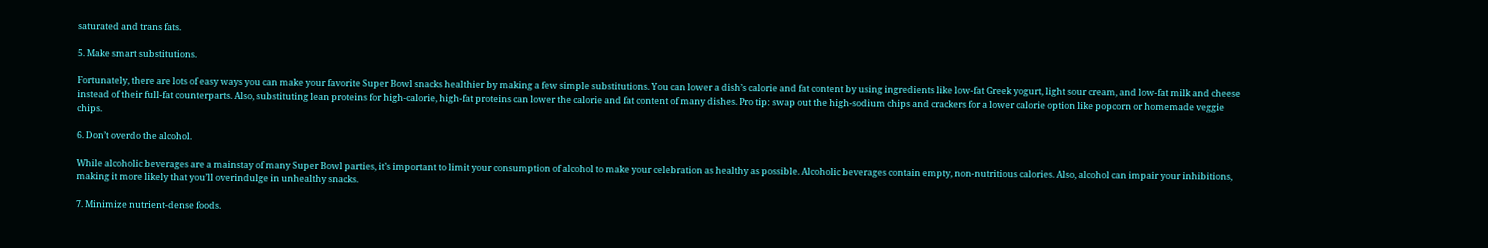saturated and trans fats.

5. Make smart substitutions.

Fortunately, there are lots of easy ways you can make your favorite Super Bowl snacks healthier by making a few simple substitutions. You can lower a dish’s calorie and fat content by using ingredients like low-fat Greek yogurt, light sour cream, and low-fat milk and cheese instead of their full-fat counterparts. Also, substituting lean proteins for high-calorie, high-fat proteins can lower the calorie and fat content of many dishes. Pro tip: swap out the high-sodium chips and crackers for a lower calorie option like popcorn or homemade veggie chips.

6. Don’t overdo the alcohol.

While alcoholic beverages are a mainstay of many Super Bowl parties, it’s important to limit your consumption of alcohol to make your celebration as healthy as possible. Alcoholic beverages contain empty, non-nutritious calories. Also, alcohol can impair your inhibitions, making it more likely that you’ll overindulge in unhealthy snacks.

7. Minimize nutrient-dense foods.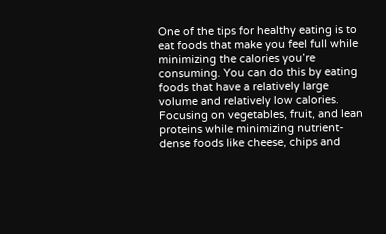One of the tips for healthy eating is to eat foods that make you feel full while minimizing the calories you’re consuming. You can do this by eating foods that have a relatively large volume and relatively low calories. Focusing on vegetables, fruit, and lean proteins while minimizing nutrient-dense foods like cheese, chips and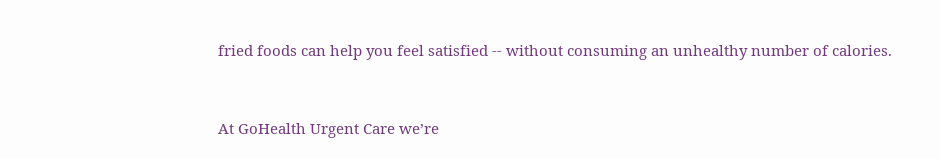fried foods can help you feel satisfied -- without consuming an unhealthy number of calories.


At GoHealth Urgent Care we’re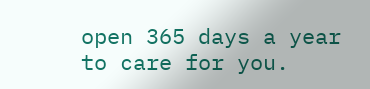open 365 days a year to care for you.